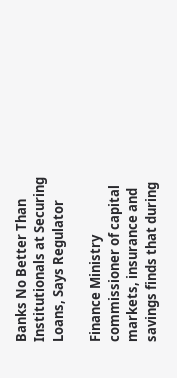Banks No Better Than Institutionals at Securing Loans, Says Regulator

Finance Ministry commissioner of capital markets, insurance and savings finds that during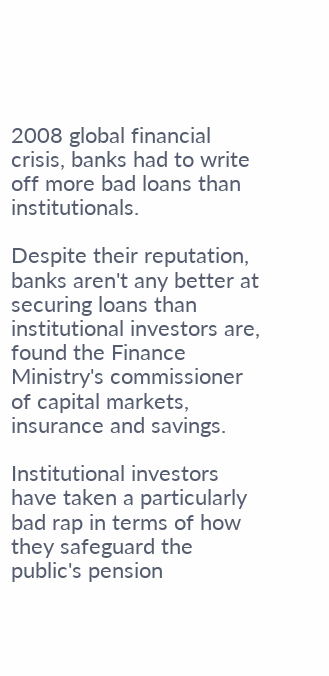2008 global financial crisis, banks had to write off more bad loans than institutionals.

Despite their reputation, banks aren't any better at securing loans than institutional investors are, found the Finance Ministry's commissioner of capital markets, insurance and savings.

Institutional investors have taken a particularly bad rap in terms of how they safeguard the public's pension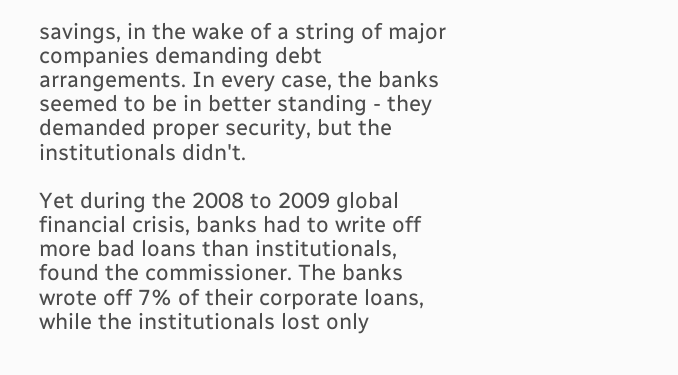savings, in the wake of a string of major companies demanding debt arrangements. In every case, the banks seemed to be in better standing - they demanded proper security, but the institutionals didn't.

Yet during the 2008 to 2009 global financial crisis, banks had to write off more bad loans than institutionals, found the commissioner. The banks wrote off 7% of their corporate loans, while the institutionals lost only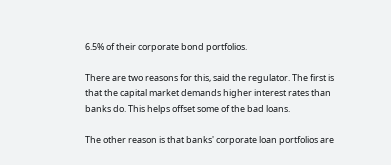6.5% of their corporate bond portfolios.

There are two reasons for this, said the regulator. The first is that the capital market demands higher interest rates than banks do. This helps offset some of the bad loans.

The other reason is that banks' corporate loan portfolios are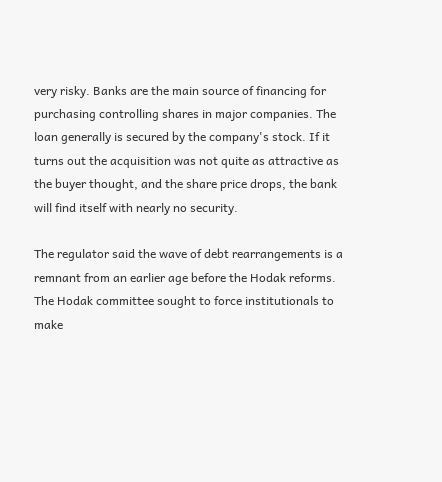very risky. Banks are the main source of financing for purchasing controlling shares in major companies. The loan generally is secured by the company's stock. If it turns out the acquisition was not quite as attractive as the buyer thought, and the share price drops, the bank will find itself with nearly no security.

The regulator said the wave of debt rearrangements is a remnant from an earlier age before the Hodak reforms. The Hodak committee sought to force institutionals to make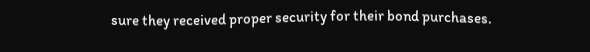sure they received proper security for their bond purchases.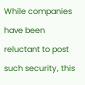While companies have been reluctant to post such security, this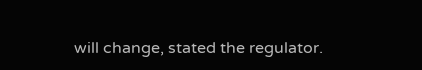will change, stated the regulator.